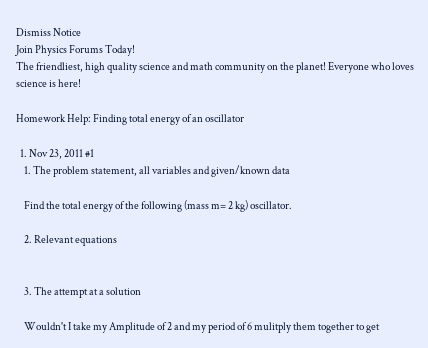Dismiss Notice
Join Physics Forums Today!
The friendliest, high quality science and math community on the planet! Everyone who loves science is here!

Homework Help: Finding total energy of an oscillator

  1. Nov 23, 2011 #1
    1. The problem statement, all variables and given/known data

    Find the total energy of the following (mass m= 2 kg) oscillator.

    2. Relevant equations


    3. The attempt at a solution

    Wouldn't I take my Amplitude of 2 and my period of 6 mulitply them together to get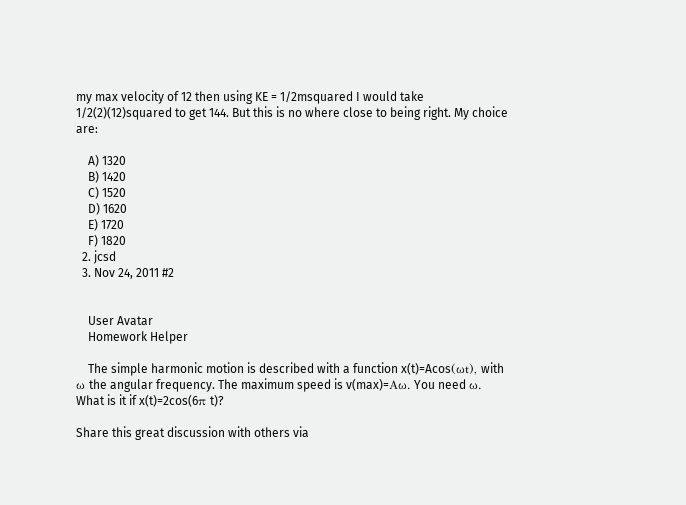my max velocity of 12 then using KE = 1/2msquared I would take 1/2(2)(12)squared to get 144. But this is no where close to being right. My choice are:

    A) 1320
    B) 1420
    C) 1520
    D) 1620
    E) 1720
    F) 1820
  2. jcsd
  3. Nov 24, 2011 #2


    User Avatar
    Homework Helper

    The simple harmonic motion is described with a function x(t)=Acos(ωt), with ω the angular frequency. The maximum speed is v(max)=Aω. You need ω. What is it if x(t)=2cos(6π t)?

Share this great discussion with others via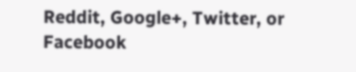Reddit, Google+, Twitter, or Facebook